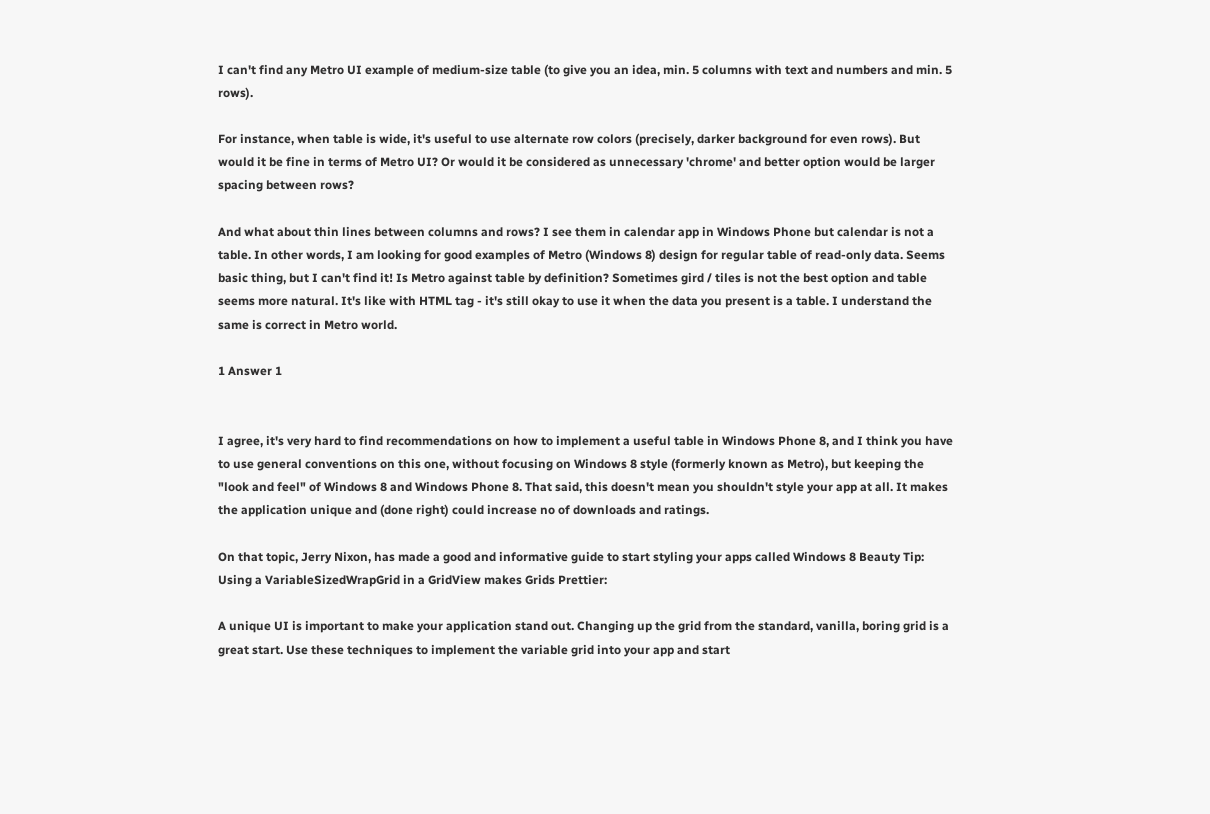I can't find any Metro UI example of medium-size table (to give you an idea, min. 5 columns with text and numbers and min. 5 rows).

For instance, when table is wide, it's useful to use alternate row colors (precisely, darker background for even rows). But would it be fine in terms of Metro UI? Or would it be considered as unnecessary 'chrome' and better option would be larger spacing between rows?

And what about thin lines between columns and rows? I see them in calendar app in Windows Phone but calendar is not a table. In other words, I am looking for good examples of Metro (Windows 8) design for regular table of read-only data. Seems basic thing, but I can't find it! Is Metro against table by definition? Sometimes gird / tiles is not the best option and table seems more natural. It's like with HTML tag - it's still okay to use it when the data you present is a table. I understand the same is correct in Metro world.

1 Answer 1


I agree, it's very hard to find recommendations on how to implement a useful table in Windows Phone 8, and I think you have to use general conventions on this one, without focusing on Windows 8 style (formerly known as Metro), but keeping the "look and feel" of Windows 8 and Windows Phone 8. That said, this doesn't mean you shouldn't style your app at all. It makes the application unique and (done right) could increase no of downloads and ratings.

On that topic, Jerry Nixon, has made a good and informative guide to start styling your apps called Windows 8 Beauty Tip: Using a VariableSizedWrapGrid in a GridView makes Grids Prettier:

A unique UI is important to make your application stand out. Changing up the grid from the standard, vanilla, boring grid is a great start. Use these techniques to implement the variable grid into your app and start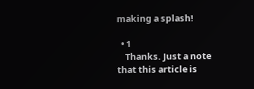making a splash!

  • 1
    Thanks. Just a note that this article is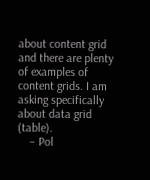about content grid and there are plenty of examples of content grids. I am asking specifically about data grid (table).
    – Pol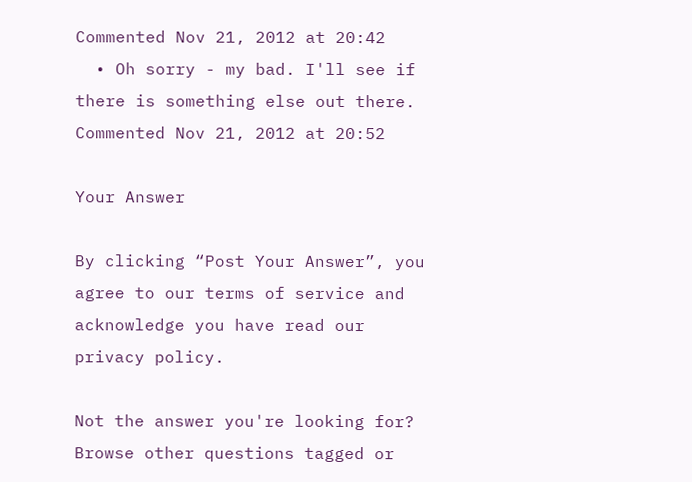Commented Nov 21, 2012 at 20:42
  • Oh sorry - my bad. I'll see if there is something else out there. Commented Nov 21, 2012 at 20:52

Your Answer

By clicking “Post Your Answer”, you agree to our terms of service and acknowledge you have read our privacy policy.

Not the answer you're looking for? Browse other questions tagged or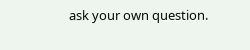ask your own question.